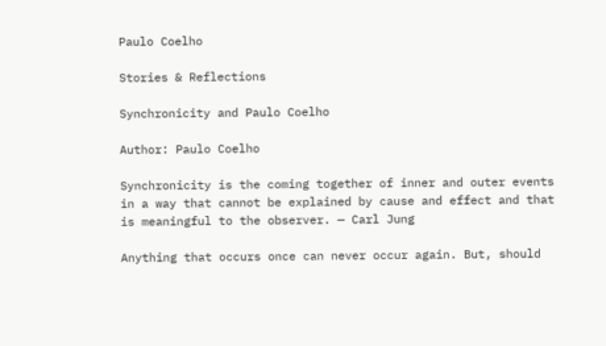Paulo Coelho

Stories & Reflections

Synchronicity and Paulo Coelho

Author: Paulo Coelho

Synchronicity is the coming together of inner and outer events in a way that cannot be explained by cause and effect and that is meaningful to the observer. — Carl Jung

Anything that occurs once can never occur again. But, should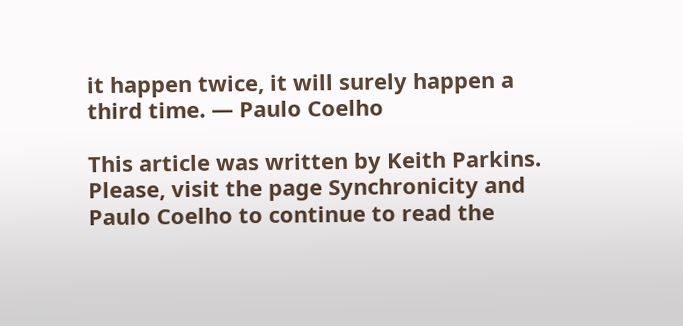it happen twice, it will surely happen a third time. — Paulo Coelho

This article was written by Keith Parkins. Please, visit the page Synchronicity and Paulo Coelho to continue to read the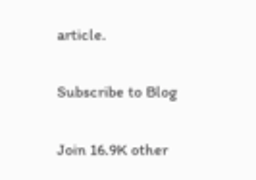article.

Subscribe to Blog

Join 16.9K other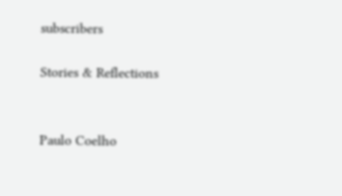subscribers

Stories & Reflections


Paulo Coelho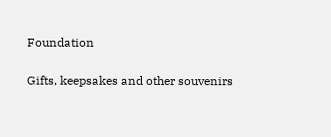Foundation

Gifts, keepsakes and other souvenirs